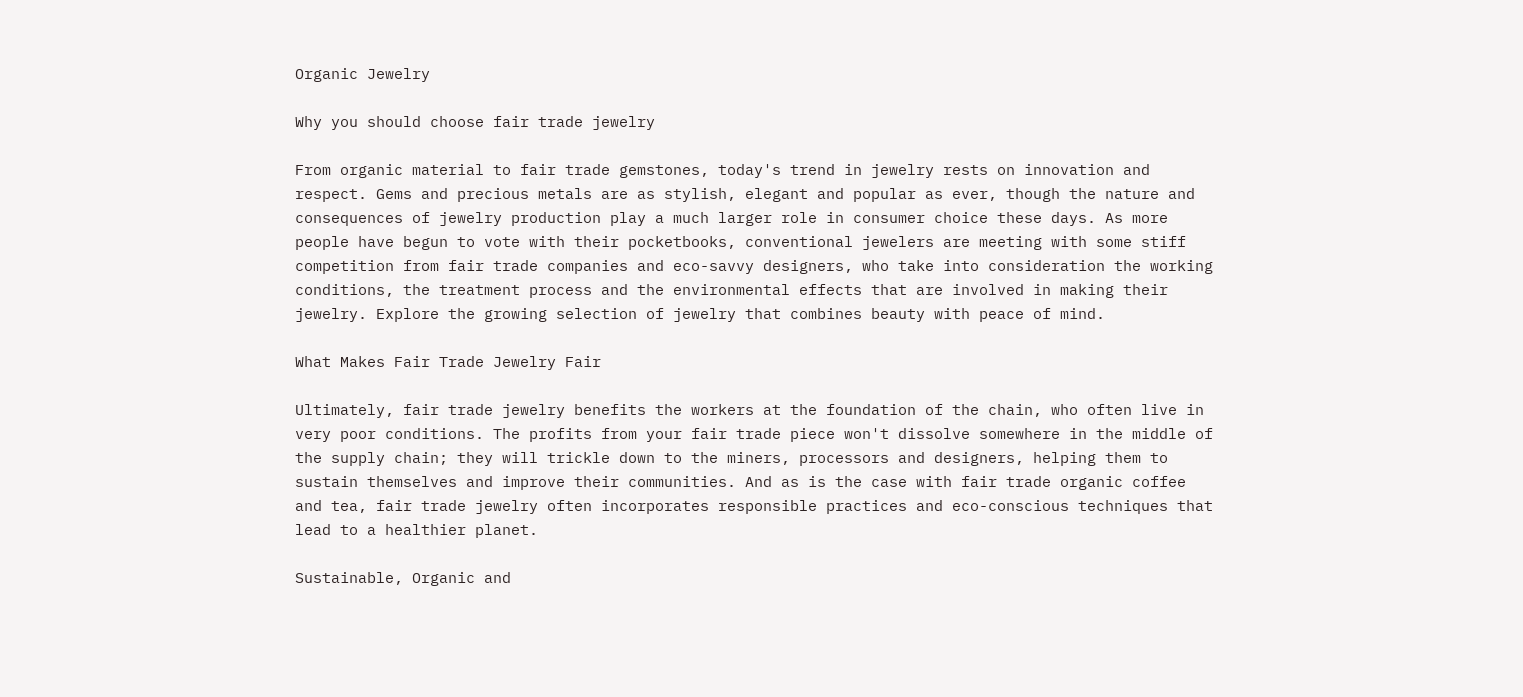Organic Jewelry

Why you should choose fair trade jewelry

From organic material to fair trade gemstones, today's trend in jewelry rests on innovation and respect. Gems and precious metals are as stylish, elegant and popular as ever, though the nature and consequences of jewelry production play a much larger role in consumer choice these days. As more people have begun to vote with their pocketbooks, conventional jewelers are meeting with some stiff competition from fair trade companies and eco-savvy designers, who take into consideration the working conditions, the treatment process and the environmental effects that are involved in making their jewelry. Explore the growing selection of jewelry that combines beauty with peace of mind.

What Makes Fair Trade Jewelry Fair

Ultimately, fair trade jewelry benefits the workers at the foundation of the chain, who often live in very poor conditions. The profits from your fair trade piece won't dissolve somewhere in the middle of the supply chain; they will trickle down to the miners, processors and designers, helping them to sustain themselves and improve their communities. And as is the case with fair trade organic coffee and tea, fair trade jewelry often incorporates responsible practices and eco-conscious techniques that lead to a healthier planet.

Sustainable, Organic and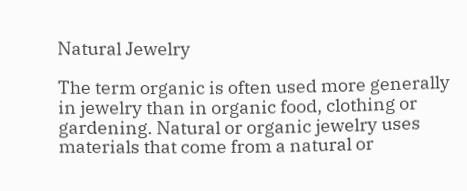Natural Jewelry

The term organic is often used more generally in jewelry than in organic food, clothing or gardening. Natural or organic jewelry uses materials that come from a natural or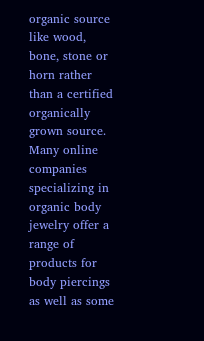organic source like wood, bone, stone or horn rather than a certified organically grown source. Many online companies specializing in organic body jewelry offer a range of products for body piercings as well as some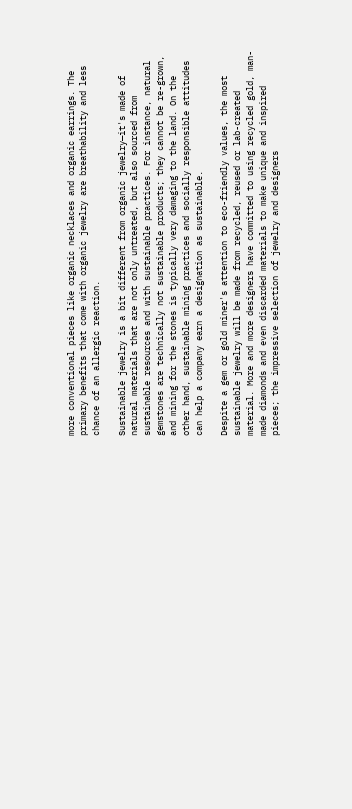more conventional pieces like organic necklaces and organic earrings. The primary benefits that come with organic jewelry are breathability and less chance of an allergic reaction.

Sustainable jewelry is a bit different from organic jewelry—it's made of natural materials that are not only untreated, but also sourced from sustainable resources and with sustainable practices. For instance, natural gemstones are technically not sustainable products; they cannot be re-grown, and mining for the stones is typically very damaging to the land. On the other hand, sustainable mining practices and socially responsible attitudes can help a company earn a designation as sustainable.

Despite a gem or gold miner's attention to eco-friendly values, the most sustainable jewelry will be made from recycled, reused or lab-created material. More and more designers have committed to using recycled gold, man-made diamonds and even discarded materials to make unique and inspired pieces; the impressive selection of jewelry and designers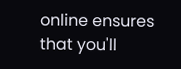online ensures that you'll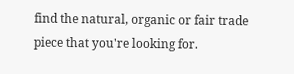find the natural, organic or fair trade piece that you're looking for.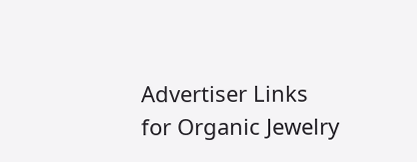Advertiser Links for Organic Jewelry